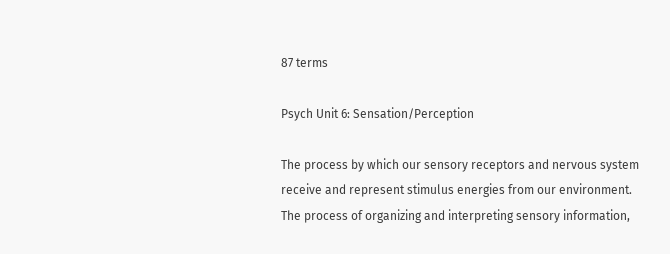87 terms

Psych Unit 6: Sensation/Perception

The process by which our sensory receptors and nervous system receive and represent stimulus energies from our environment.
The process of organizing and interpreting sensory information,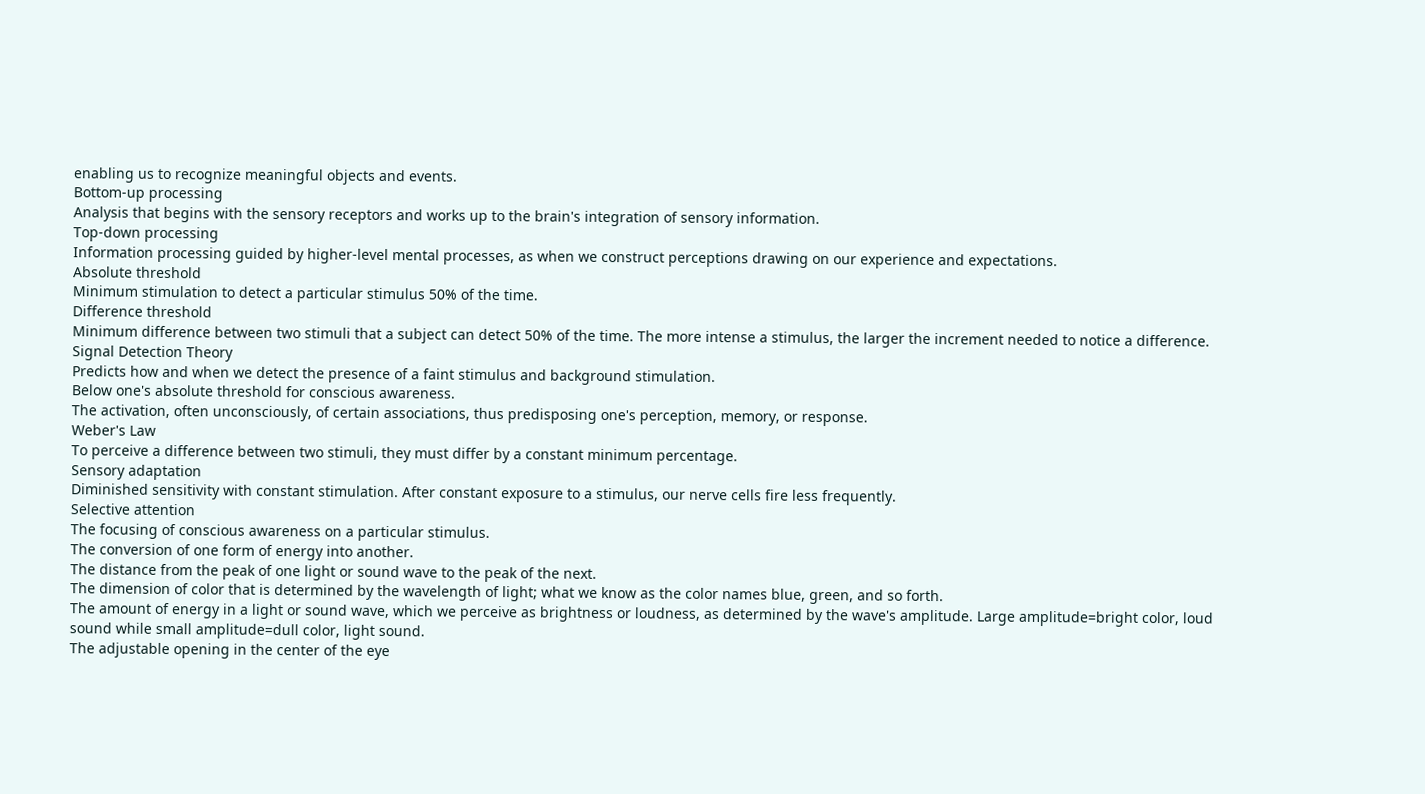enabling us to recognize meaningful objects and events.
Bottom-up processing
Analysis that begins with the sensory receptors and works up to the brain's integration of sensory information.
Top-down processing
Information processing guided by higher-level mental processes, as when we construct perceptions drawing on our experience and expectations.
Absolute threshold
Minimum stimulation to detect a particular stimulus 50% of the time.
Difference threshold
Minimum difference between two stimuli that a subject can detect 50% of the time. The more intense a stimulus, the larger the increment needed to notice a difference.
Signal Detection Theory
Predicts how and when we detect the presence of a faint stimulus and background stimulation.
Below one's absolute threshold for conscious awareness.
The activation, often unconsciously, of certain associations, thus predisposing one's perception, memory, or response.
Weber's Law
To perceive a difference between two stimuli, they must differ by a constant minimum percentage.
Sensory adaptation
Diminished sensitivity with constant stimulation. After constant exposure to a stimulus, our nerve cells fire less frequently.
Selective attention
The focusing of conscious awareness on a particular stimulus.
The conversion of one form of energy into another.
The distance from the peak of one light or sound wave to the peak of the next.
The dimension of color that is determined by the wavelength of light; what we know as the color names blue, green, and so forth.
The amount of energy in a light or sound wave, which we perceive as brightness or loudness, as determined by the wave's amplitude. Large amplitude=bright color, loud sound while small amplitude=dull color, light sound.
The adjustable opening in the center of the eye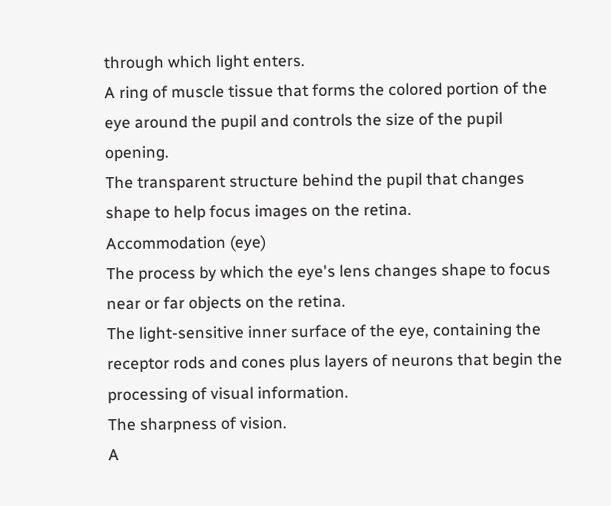through which light enters.
A ring of muscle tissue that forms the colored portion of the eye around the pupil and controls the size of the pupil opening.
The transparent structure behind the pupil that changes shape to help focus images on the retina.
Accommodation (eye)
The process by which the eye's lens changes shape to focus near or far objects on the retina.
The light-sensitive inner surface of the eye, containing the receptor rods and cones plus layers of neurons that begin the processing of visual information.
The sharpness of vision.
A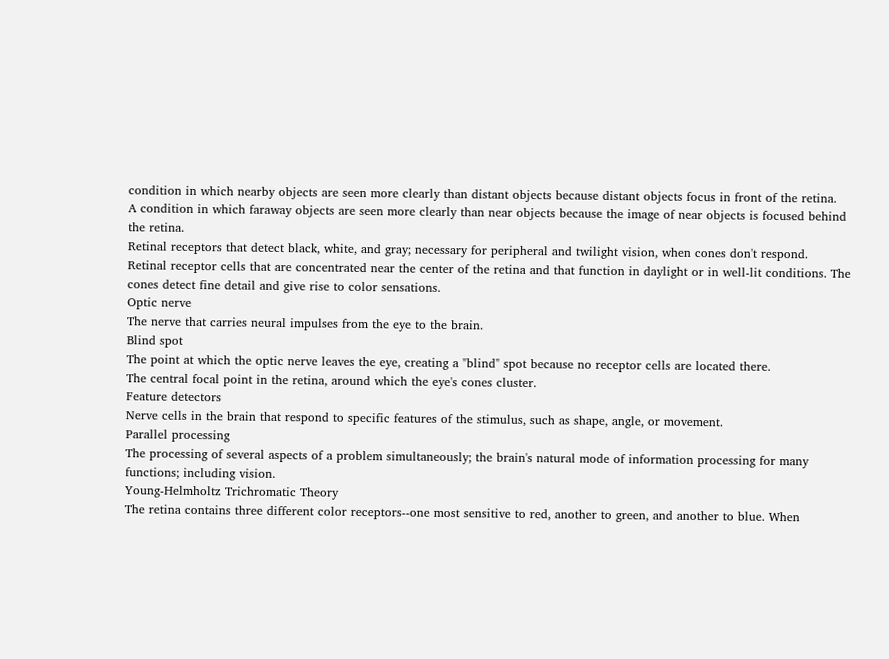condition in which nearby objects are seen more clearly than distant objects because distant objects focus in front of the retina.
A condition in which faraway objects are seen more clearly than near objects because the image of near objects is focused behind the retina.
Retinal receptors that detect black, white, and gray; necessary for peripheral and twilight vision, when cones don't respond.
Retinal receptor cells that are concentrated near the center of the retina and that function in daylight or in well-lit conditions. The cones detect fine detail and give rise to color sensations.
Optic nerve
The nerve that carries neural impulses from the eye to the brain.
Blind spot
The point at which the optic nerve leaves the eye, creating a "blind" spot because no receptor cells are located there.
The central focal point in the retina, around which the eye's cones cluster.
Feature detectors
Nerve cells in the brain that respond to specific features of the stimulus, such as shape, angle, or movement.
Parallel processing
The processing of several aspects of a problem simultaneously; the brain's natural mode of information processing for many functions; including vision.
Young-Helmholtz Trichromatic Theory
The retina contains three different color receptors--one most sensitive to red, another to green, and another to blue. When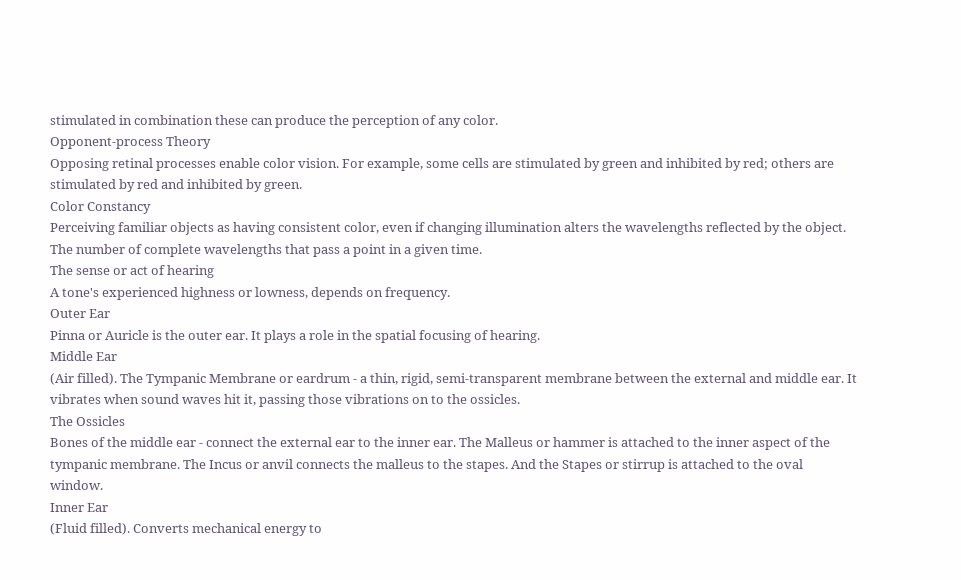stimulated in combination these can produce the perception of any color.
Opponent-process Theory
Opposing retinal processes enable color vision. For example, some cells are stimulated by green and inhibited by red; others are stimulated by red and inhibited by green.
Color Constancy
Perceiving familiar objects as having consistent color, even if changing illumination alters the wavelengths reflected by the object.
The number of complete wavelengths that pass a point in a given time.
The sense or act of hearing
A tone's experienced highness or lowness, depends on frequency.
Outer Ear
Pinna or Auricle is the outer ear. It plays a role in the spatial focusing of hearing.
Middle Ear
(Air filled). The Tympanic Membrane or eardrum - a thin, rigid, semi-transparent membrane between the external and middle ear. It vibrates when sound waves hit it, passing those vibrations on to the ossicles.
The Ossicles
Bones of the middle ear - connect the external ear to the inner ear. The Malleus or hammer is attached to the inner aspect of the tympanic membrane. The Incus or anvil connects the malleus to the stapes. And the Stapes or stirrup is attached to the oval window.
Inner Ear
(Fluid filled). Converts mechanical energy to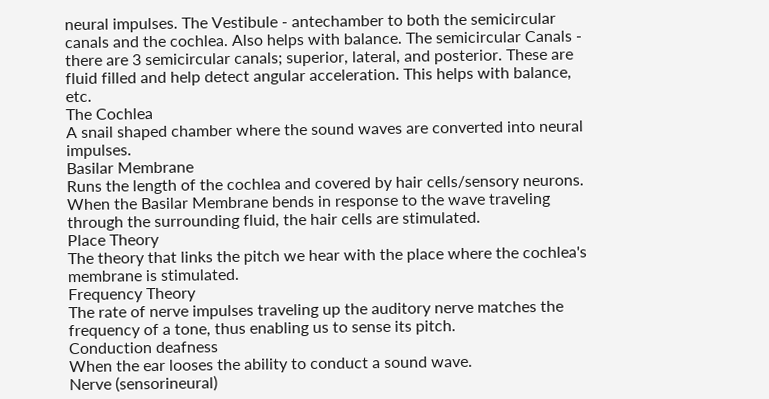neural impulses. The Vestibule - antechamber to both the semicircular canals and the cochlea. Also helps with balance. The semicircular Canals - there are 3 semicircular canals; superior, lateral, and posterior. These are fluid filled and help detect angular acceleration. This helps with balance, etc.
The Cochlea
A snail shaped chamber where the sound waves are converted into neural impulses.
Basilar Membrane
Runs the length of the cochlea and covered by hair cells/sensory neurons. When the Basilar Membrane bends in response to the wave traveling through the surrounding fluid, the hair cells are stimulated.
Place Theory
The theory that links the pitch we hear with the place where the cochlea's membrane is stimulated.
Frequency Theory
The rate of nerve impulses traveling up the auditory nerve matches the frequency of a tone, thus enabling us to sense its pitch.
Conduction deafness
When the ear looses the ability to conduct a sound wave.
Nerve (sensorineural)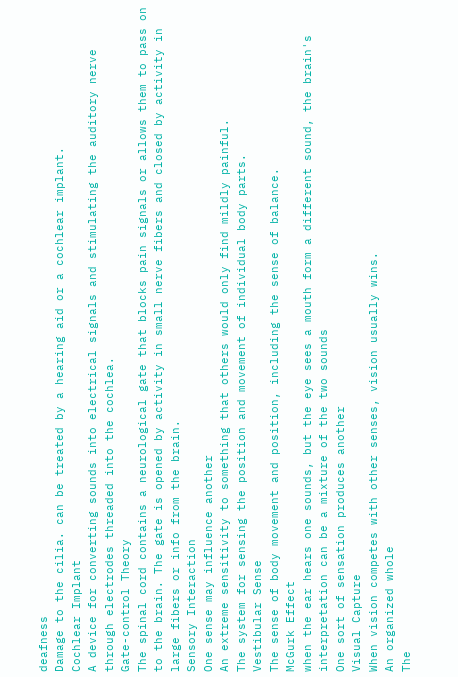deafness
Damage to the cilia. can be treated by a hearing aid or a cochlear implant.
Cochlear Implant
A device for converting sounds into electrical signals and stimulating the auditory nerve through electrodes threaded into the cochlea.
Gate-control Theory
The spinal cord contains a neurological gate that blocks pain signals or allows them to pass on to the brain. The gate is opened by activity in small nerve fibers and closed by activity in large fibers or info from the brain.
Sensory Interaction
One sense may influence another
An extreme sensitivity to something that others would only find mildly painful.
The system for sensing the position and movement of individual body parts.
Vestibular Sense
The sense of body movement and position, including the sense of balance.
McGurk Effect
when the ear hears one sounds, but the eye sees a mouth form a different sound, the brain's interpretation can be a mixture of the two sounds
One sort of sensation produces another
Visual Capture
When vision competes with other senses, vision usually wins.
An organized whole
The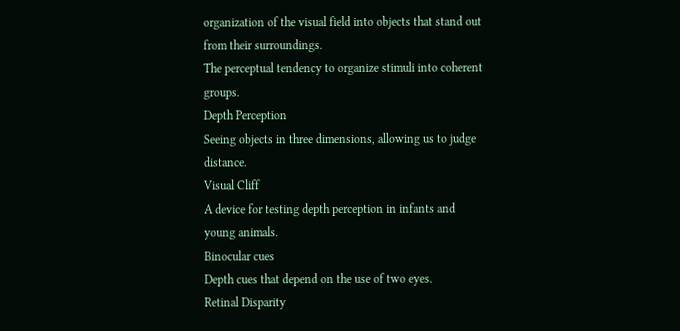organization of the visual field into objects that stand out from their surroundings.
The perceptual tendency to organize stimuli into coherent groups.
Depth Perception
Seeing objects in three dimensions, allowing us to judge distance.
Visual Cliff
A device for testing depth perception in infants and young animals.
Binocular cues
Depth cues that depend on the use of two eyes.
Retinal Disparity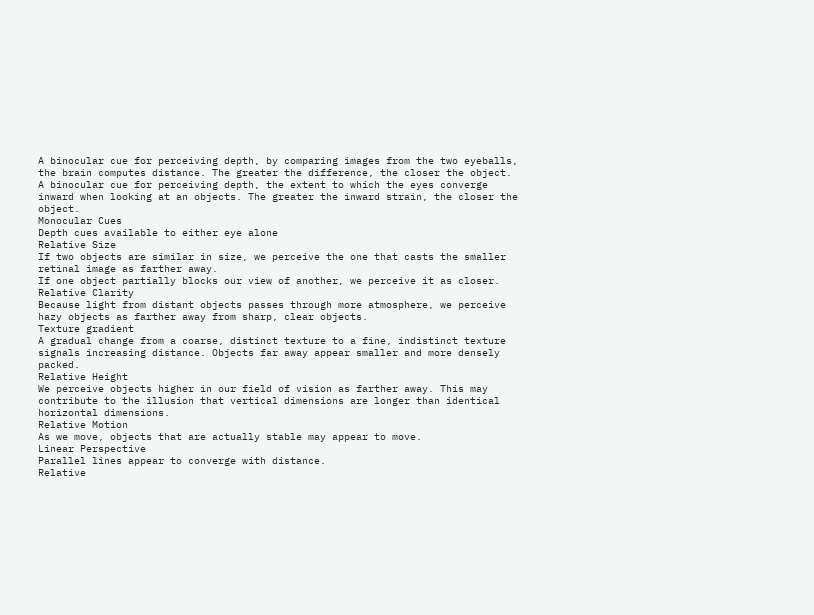A binocular cue for perceiving depth, by comparing images from the two eyeballs, the brain computes distance. The greater the difference, the closer the object.
A binocular cue for perceiving depth, the extent to which the eyes converge inward when looking at an objects. The greater the inward strain, the closer the object.
Monocular Cues
Depth cues available to either eye alone
Relative Size
If two objects are similar in size, we perceive the one that casts the smaller retinal image as farther away.
If one object partially blocks our view of another, we perceive it as closer.
Relative Clarity
Because light from distant objects passes through more atmosphere, we perceive hazy objects as farther away from sharp, clear objects.
Texture gradient
A gradual change from a coarse, distinct texture to a fine, indistinct texture signals increasing distance. Objects far away appear smaller and more densely packed.
Relative Height
We perceive objects higher in our field of vision as farther away. This may contribute to the illusion that vertical dimensions are longer than identical horizontal dimensions.
Relative Motion
As we move, objects that are actually stable may appear to move.
Linear Perspective
Parallel lines appear to converge with distance.
Relative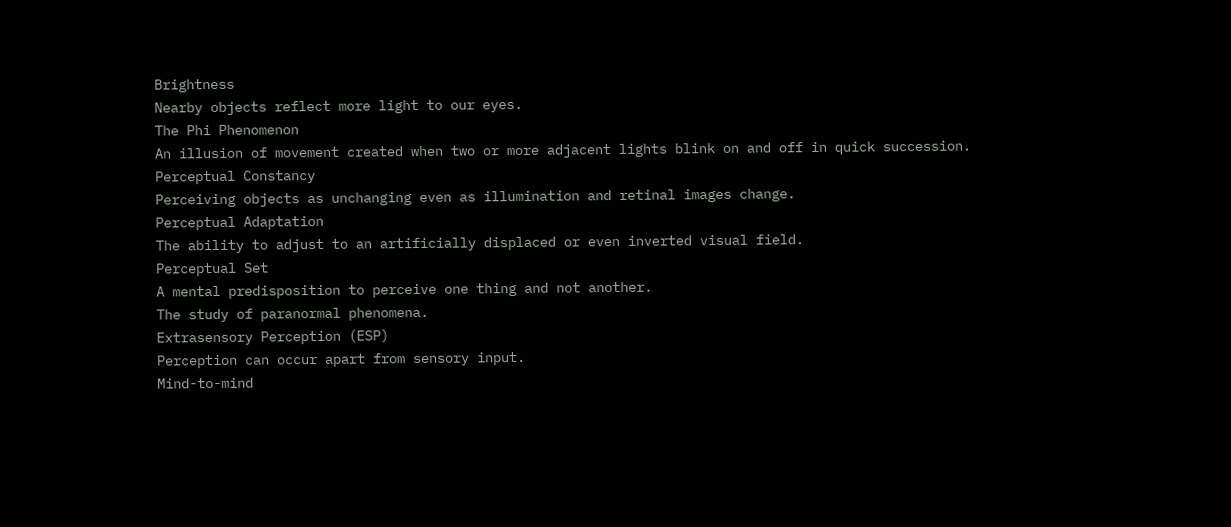Brightness
Nearby objects reflect more light to our eyes.
The Phi Phenomenon
An illusion of movement created when two or more adjacent lights blink on and off in quick succession.
Perceptual Constancy
Perceiving objects as unchanging even as illumination and retinal images change.
Perceptual Adaptation
The ability to adjust to an artificially displaced or even inverted visual field.
Perceptual Set
A mental predisposition to perceive one thing and not another.
The study of paranormal phenomena.
Extrasensory Perception (ESP)
Perception can occur apart from sensory input.
Mind-to-mind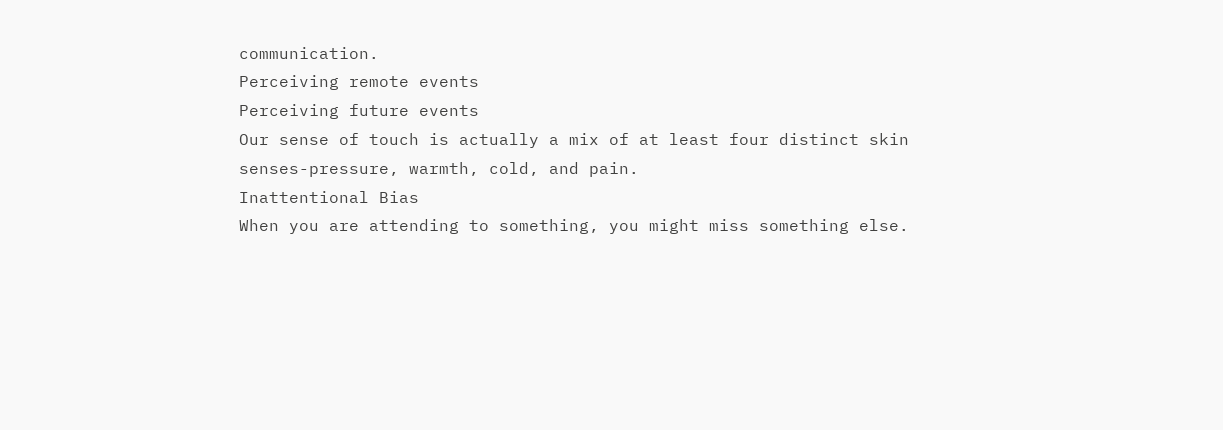communication.
Perceiving remote events
Perceiving future events
Our sense of touch is actually a mix of at least four distinct skin senses-pressure, warmth, cold, and pain.
Inattentional Bias
When you are attending to something, you might miss something else.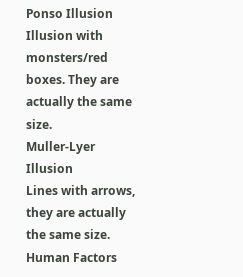Ponso Illusion
Illusion with monsters/red boxes. They are actually the same size.
Muller-Lyer Illusion
Lines with arrows, they are actually the same size.
Human Factors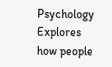Psychology
Explores how people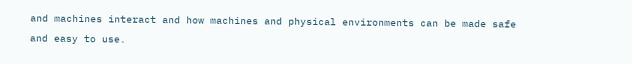and machines interact and how machines and physical environments can be made safe and easy to use.